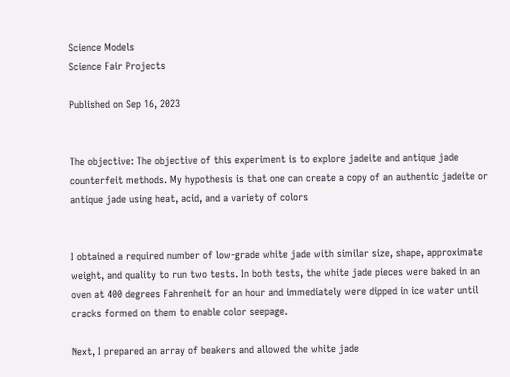Science Models
Science Fair Projects

Published on Sep 16, 2023


The objective: The objective of this experiment is to explore jadeite and antique jade counterfeit methods. My hypothesis is that one can create a copy of an authentic jadeite or antique jade using heat, acid, and a variety of colors


I obtained a required number of low-grade white jade with similar size, shape, approximate weight, and quality to run two tests. In both tests, the white jade pieces were baked in an oven at 400 degrees Fahrenheit for an hour and immediately were dipped in ice water until cracks formed on them to enable color seepage.

Next, I prepared an array of beakers and allowed the white jade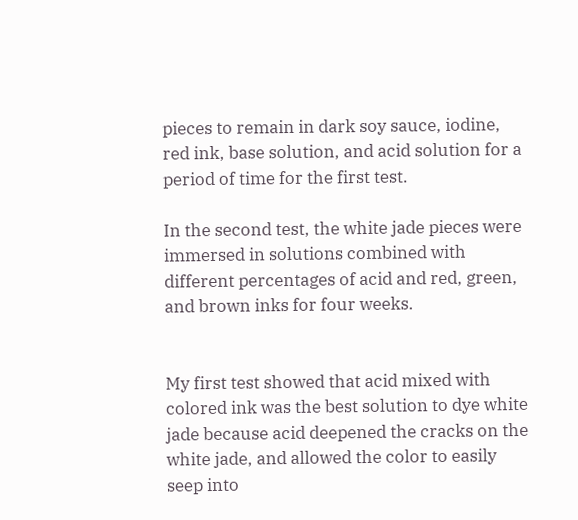pieces to remain in dark soy sauce, iodine, red ink, base solution, and acid solution for a period of time for the first test.

In the second test, the white jade pieces were immersed in solutions combined with different percentages of acid and red, green, and brown inks for four weeks.


My first test showed that acid mixed with colored ink was the best solution to dye white jade because acid deepened the cracks on the white jade, and allowed the color to easily seep into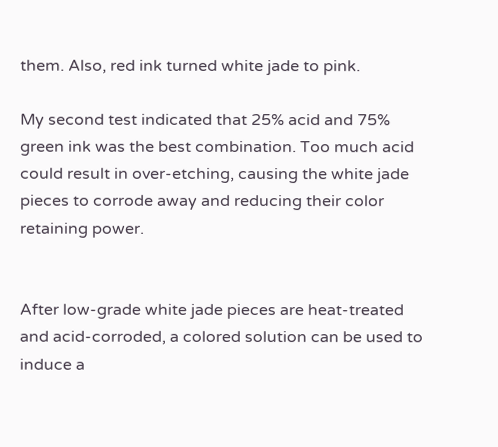them. Also, red ink turned white jade to pink.

My second test indicated that 25% acid and 75% green ink was the best combination. Too much acid could result in over-etching, causing the white jade pieces to corrode away and reducing their color retaining power.


After low-grade white jade pieces are heat-treated and acid-corroded, a colored solution can be used to induce a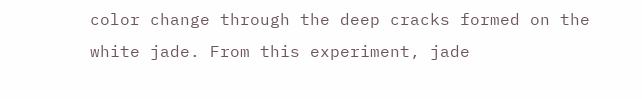color change through the deep cracks formed on the white jade. From this experiment, jade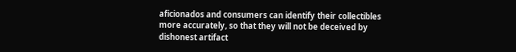aficionados and consumers can identify their collectibles more accurately, so that they will not be deceived by dishonest artifact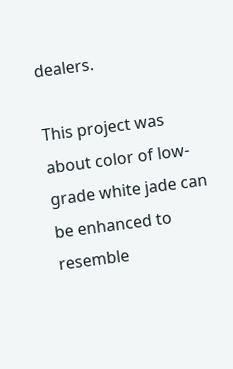dealers.

This project was about color of low-grade white jade can be enhanced to resemble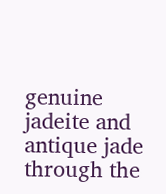genuine jadeite and antique jade through the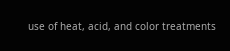use of heat, acid, and color treatments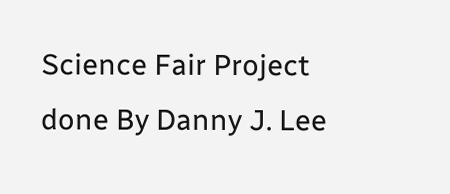Science Fair Project done By Danny J. Lee